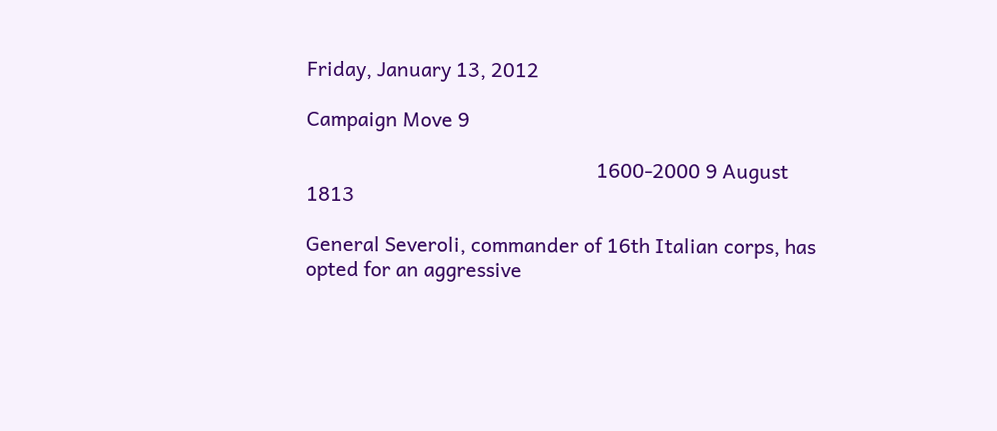Friday, January 13, 2012

Campaign Move 9

                                                          1600-2000 9 August 1813

General Severoli, commander of 16th Italian corps, has opted for an aggressive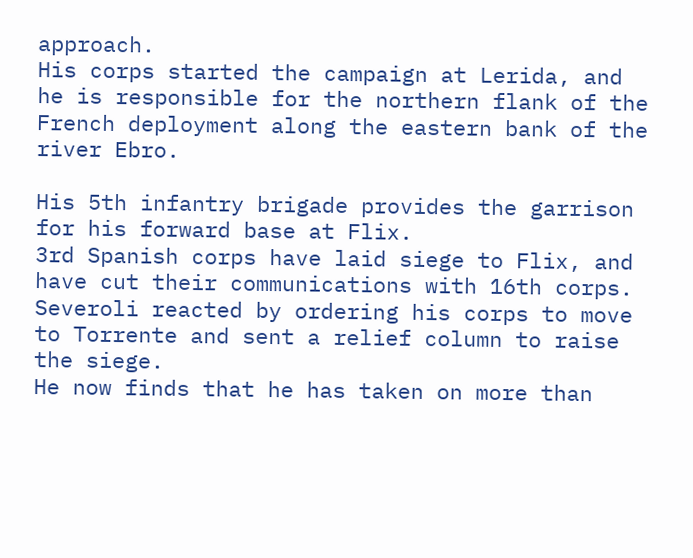approach.
His corps started the campaign at Lerida, and he is responsible for the northern flank of the French deployment along the eastern bank of the river Ebro.

His 5th infantry brigade provides the garrison for his forward base at Flix.
3rd Spanish corps have laid siege to Flix, and have cut their communications with 16th corps.
Severoli reacted by ordering his corps to move to Torrente and sent a relief column to raise the siege.
He now finds that he has taken on more than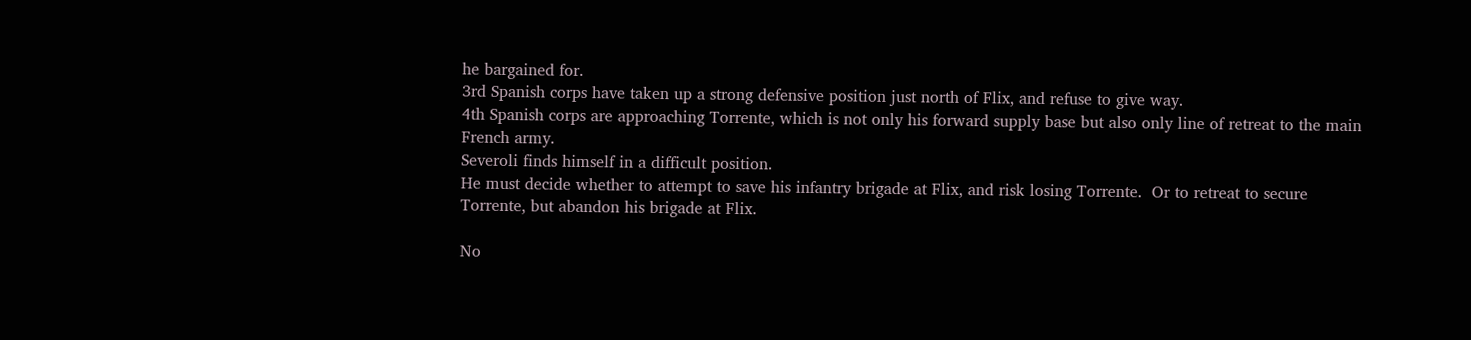he bargained for.
3rd Spanish corps have taken up a strong defensive position just north of Flix, and refuse to give way.
4th Spanish corps are approaching Torrente, which is not only his forward supply base but also only line of retreat to the main French army.
Severoli finds himself in a difficult position.
He must decide whether to attempt to save his infantry brigade at Flix, and risk losing Torrente.  Or to retreat to secure Torrente, but abandon his brigade at Flix.

No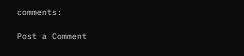comments:

Post a Comment